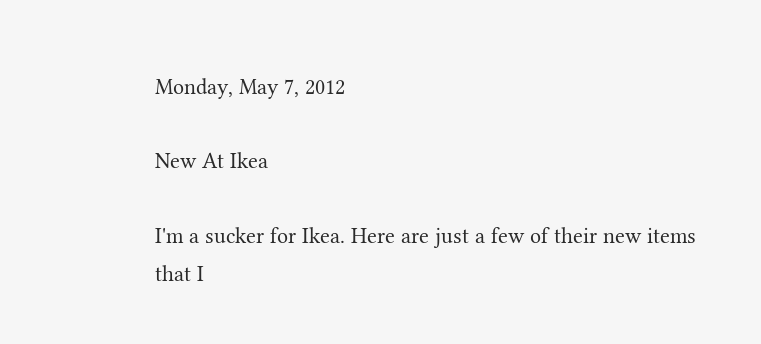Monday, May 7, 2012

New At Ikea

I'm a sucker for Ikea. Here are just a few of their new items that I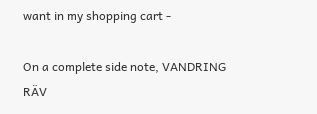want in my shopping cart -

On a complete side note, VANDRING RÄV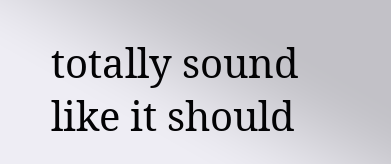totally sound like it should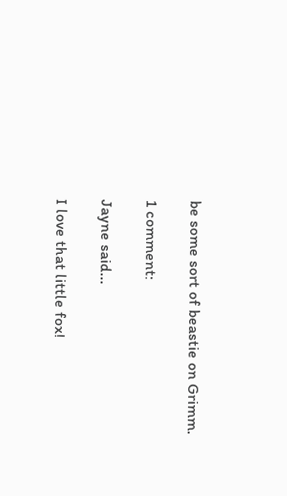be some sort of beastie on Grimm.

1 comment:

Jayne said...

I love that little fox!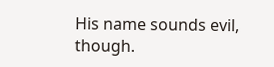His name sounds evil, though.